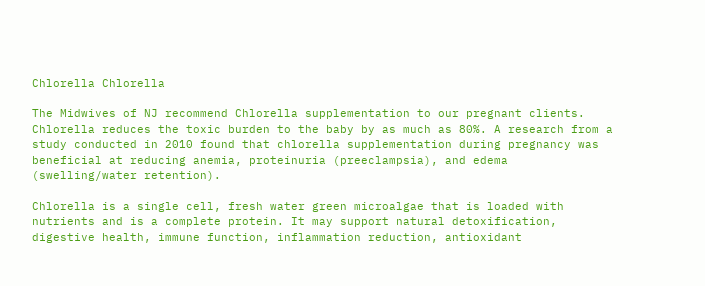Chlorella Chlorella

The Midwives of NJ recommend Chlorella supplementation to our pregnant clients.  Chlorella reduces the toxic burden to the baby by as much as 80%. A research from a study conducted in 2010 found that chlorella supplementation during pregnancy was beneficial at reducing anemia, proteinuria (preeclampsia), and edema (swelling/water retention).

Chlorella is a single cell, fresh water green microalgae that is loaded with nutrients and is a complete protein. It may support natural detoxification, digestive health, immune function, inflammation reduction, antioxidant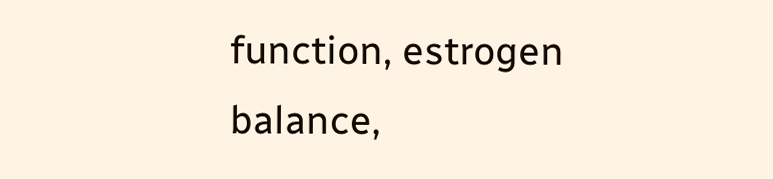function, estrogen balance,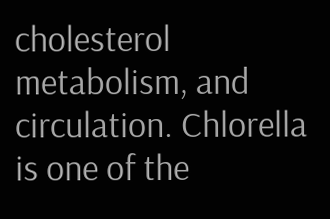cholesterol metabolism, and circulation. Chlorella is one of the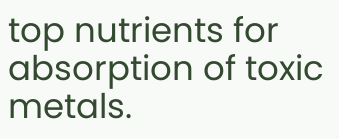top nutrients for absorption of toxic metals.